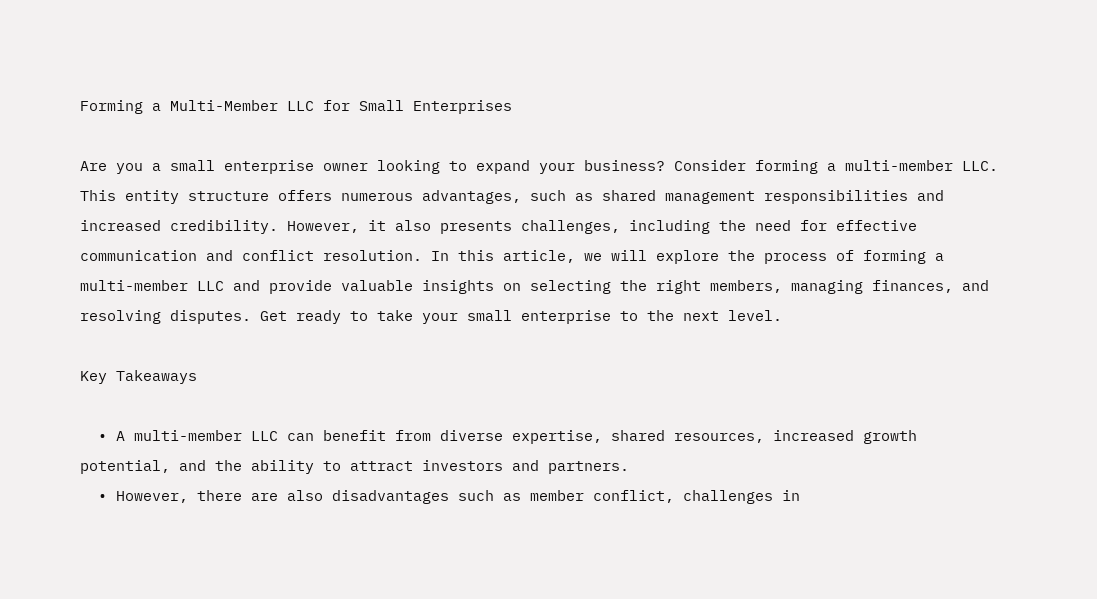Forming a Multi-Member LLC for Small Enterprises

Are you a small enterprise owner looking to expand your business? Consider forming a multi-member LLC. This entity structure offers numerous advantages, such as shared management responsibilities and increased credibility. However, it also presents challenges, including the need for effective communication and conflict resolution. In this article, we will explore the process of forming a multi-member LLC and provide valuable insights on selecting the right members, managing finances, and resolving disputes. Get ready to take your small enterprise to the next level.

Key Takeaways

  • A multi-member LLC can benefit from diverse expertise, shared resources, increased growth potential, and the ability to attract investors and partners.
  • However, there are also disadvantages such as member conflict, challenges in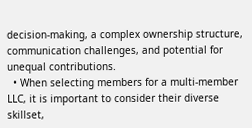decision-making, a complex ownership structure, communication challenges, and potential for unequal contributions.
  • When selecting members for a multi-member LLC, it is important to consider their diverse skillset,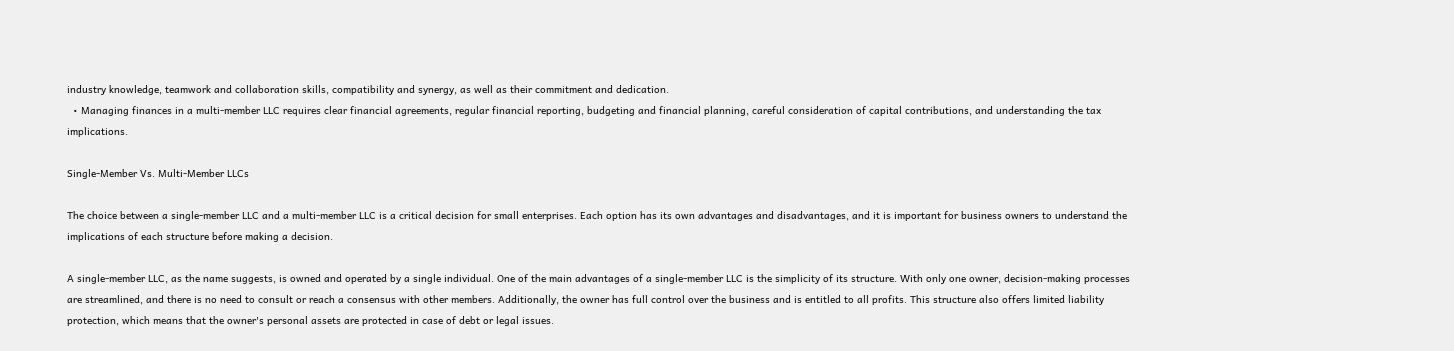industry knowledge, teamwork and collaboration skills, compatibility and synergy, as well as their commitment and dedication.
  • Managing finances in a multi-member LLC requires clear financial agreements, regular financial reporting, budgeting and financial planning, careful consideration of capital contributions, and understanding the tax implications.

Single-Member Vs. Multi-Member LLCs

The choice between a single-member LLC and a multi-member LLC is a critical decision for small enterprises. Each option has its own advantages and disadvantages, and it is important for business owners to understand the implications of each structure before making a decision.

A single-member LLC, as the name suggests, is owned and operated by a single individual. One of the main advantages of a single-member LLC is the simplicity of its structure. With only one owner, decision-making processes are streamlined, and there is no need to consult or reach a consensus with other members. Additionally, the owner has full control over the business and is entitled to all profits. This structure also offers limited liability protection, which means that the owner's personal assets are protected in case of debt or legal issues.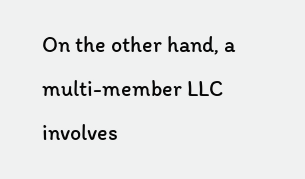On the other hand, a multi-member LLC involves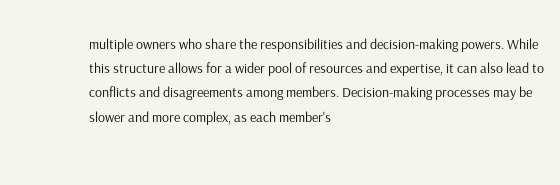multiple owners who share the responsibilities and decision-making powers. While this structure allows for a wider pool of resources and expertise, it can also lead to conflicts and disagreements among members. Decision-making processes may be slower and more complex, as each member's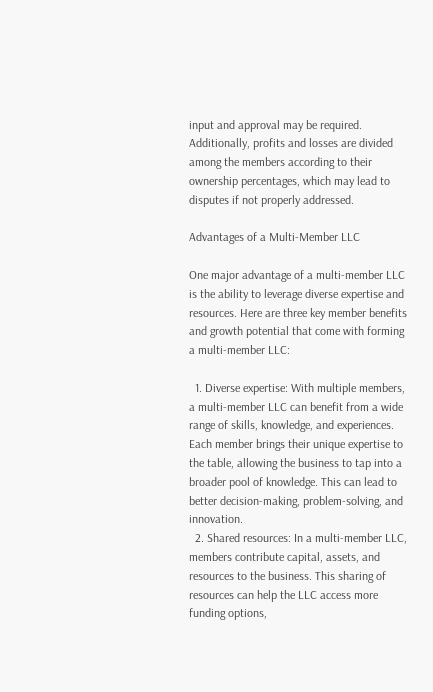input and approval may be required. Additionally, profits and losses are divided among the members according to their ownership percentages, which may lead to disputes if not properly addressed.

Advantages of a Multi-Member LLC

One major advantage of a multi-member LLC is the ability to leverage diverse expertise and resources. Here are three key member benefits and growth potential that come with forming a multi-member LLC:

  1. Diverse expertise: With multiple members, a multi-member LLC can benefit from a wide range of skills, knowledge, and experiences. Each member brings their unique expertise to the table, allowing the business to tap into a broader pool of knowledge. This can lead to better decision-making, problem-solving, and innovation.
  2. Shared resources: In a multi-member LLC, members contribute capital, assets, and resources to the business. This sharing of resources can help the LLC access more funding options,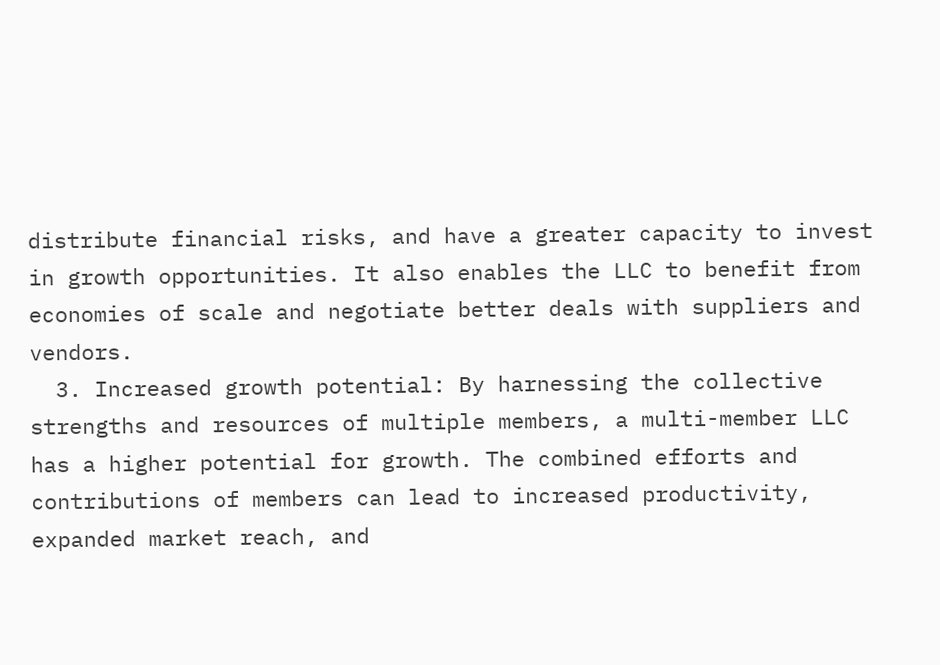distribute financial risks, and have a greater capacity to invest in growth opportunities. It also enables the LLC to benefit from economies of scale and negotiate better deals with suppliers and vendors.
  3. Increased growth potential: By harnessing the collective strengths and resources of multiple members, a multi-member LLC has a higher potential for growth. The combined efforts and contributions of members can lead to increased productivity, expanded market reach, and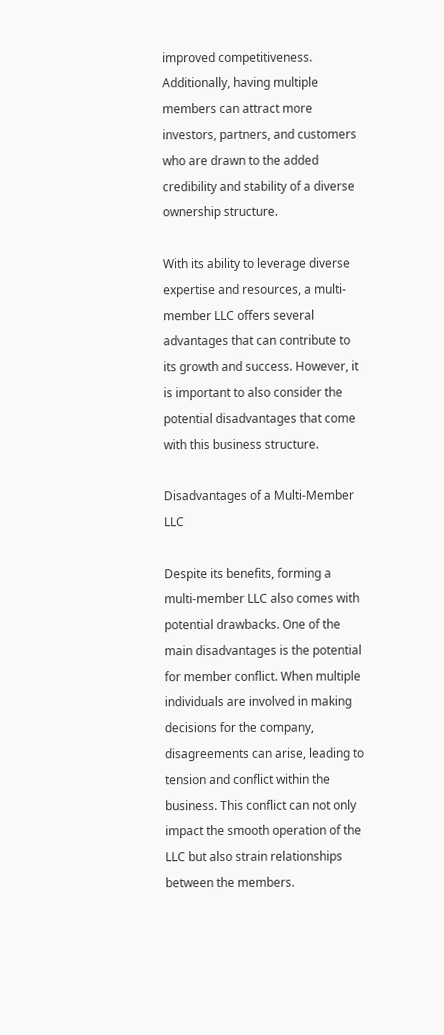improved competitiveness. Additionally, having multiple members can attract more investors, partners, and customers who are drawn to the added credibility and stability of a diverse ownership structure.

With its ability to leverage diverse expertise and resources, a multi-member LLC offers several advantages that can contribute to its growth and success. However, it is important to also consider the potential disadvantages that come with this business structure.

Disadvantages of a Multi-Member LLC

Despite its benefits, forming a multi-member LLC also comes with potential drawbacks. One of the main disadvantages is the potential for member conflict. When multiple individuals are involved in making decisions for the company, disagreements can arise, leading to tension and conflict within the business. This conflict can not only impact the smooth operation of the LLC but also strain relationships between the members.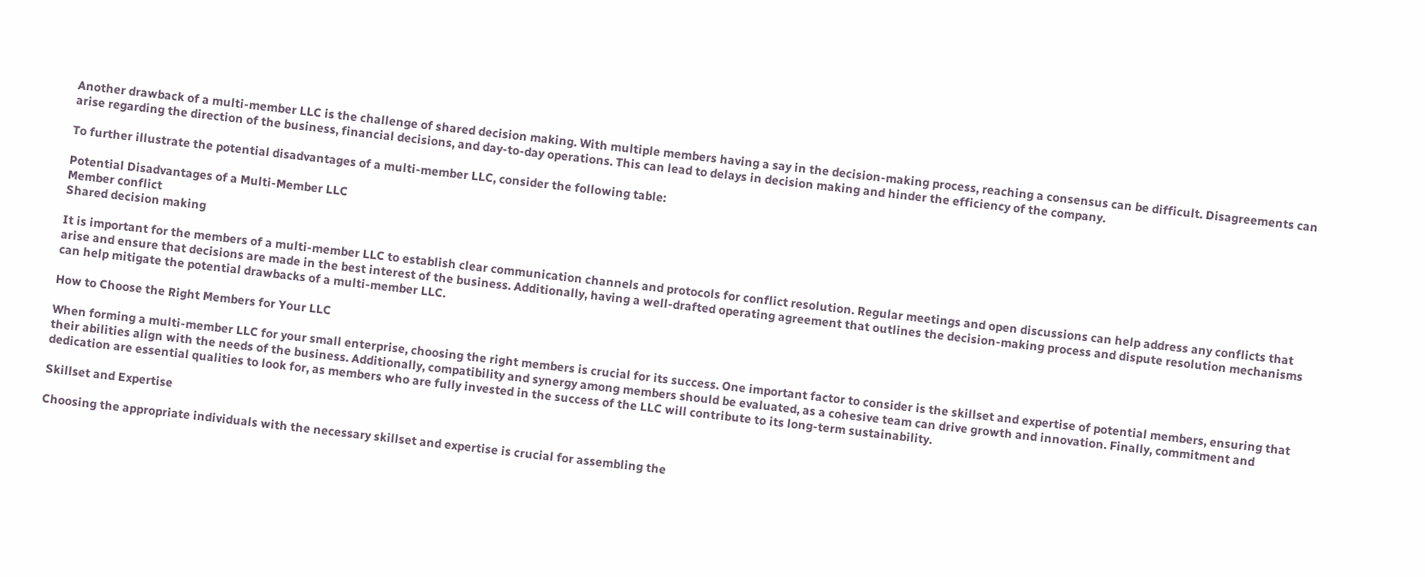Another drawback of a multi-member LLC is the challenge of shared decision making. With multiple members having a say in the decision-making process, reaching a consensus can be difficult. Disagreements can arise regarding the direction of the business, financial decisions, and day-to-day operations. This can lead to delays in decision making and hinder the efficiency of the company.

To further illustrate the potential disadvantages of a multi-member LLC, consider the following table:

Potential Disadvantages of a Multi-Member LLC
Member conflict
Shared decision making

It is important for the members of a multi-member LLC to establish clear communication channels and protocols for conflict resolution. Regular meetings and open discussions can help address any conflicts that arise and ensure that decisions are made in the best interest of the business. Additionally, having a well-drafted operating agreement that outlines the decision-making process and dispute resolution mechanisms can help mitigate the potential drawbacks of a multi-member LLC.

How to Choose the Right Members for Your LLC

When forming a multi-member LLC for your small enterprise, choosing the right members is crucial for its success. One important factor to consider is the skillset and expertise of potential members, ensuring that their abilities align with the needs of the business. Additionally, compatibility and synergy among members should be evaluated, as a cohesive team can drive growth and innovation. Finally, commitment and dedication are essential qualities to look for, as members who are fully invested in the success of the LLC will contribute to its long-term sustainability.

Skillset and Expertise

Choosing the appropriate individuals with the necessary skillset and expertise is crucial for assembling the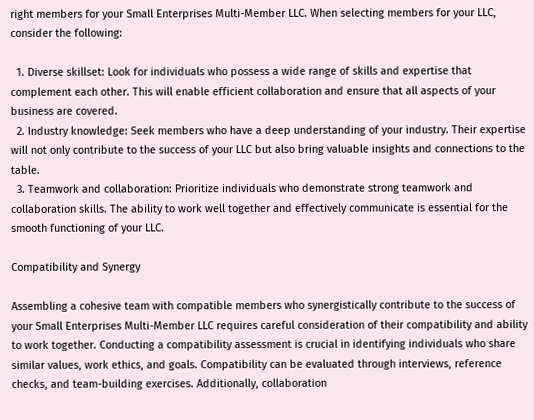right members for your Small Enterprises Multi-Member LLC. When selecting members for your LLC, consider the following:

  1. Diverse skillset: Look for individuals who possess a wide range of skills and expertise that complement each other. This will enable efficient collaboration and ensure that all aspects of your business are covered.
  2. Industry knowledge: Seek members who have a deep understanding of your industry. Their expertise will not only contribute to the success of your LLC but also bring valuable insights and connections to the table.
  3. Teamwork and collaboration: Prioritize individuals who demonstrate strong teamwork and collaboration skills. The ability to work well together and effectively communicate is essential for the smooth functioning of your LLC.

Compatibility and Synergy

Assembling a cohesive team with compatible members who synergistically contribute to the success of your Small Enterprises Multi-Member LLC requires careful consideration of their compatibility and ability to work together. Conducting a compatibility assessment is crucial in identifying individuals who share similar values, work ethics, and goals. Compatibility can be evaluated through interviews, reference checks, and team-building exercises. Additionally, collaboration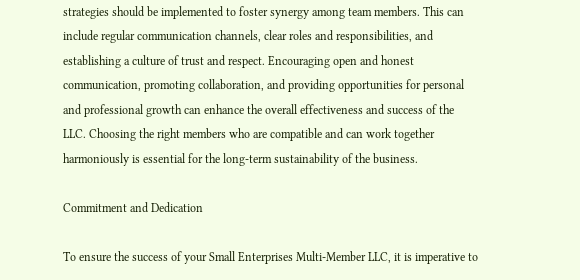strategies should be implemented to foster synergy among team members. This can include regular communication channels, clear roles and responsibilities, and establishing a culture of trust and respect. Encouraging open and honest communication, promoting collaboration, and providing opportunities for personal and professional growth can enhance the overall effectiveness and success of the LLC. Choosing the right members who are compatible and can work together harmoniously is essential for the long-term sustainability of the business.

Commitment and Dedication

To ensure the success of your Small Enterprises Multi-Member LLC, it is imperative to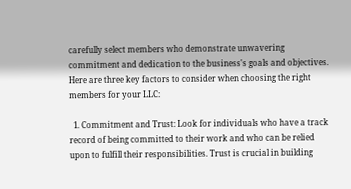carefully select members who demonstrate unwavering commitment and dedication to the business's goals and objectives. Here are three key factors to consider when choosing the right members for your LLC:

  1. Commitment and Trust: Look for individuals who have a track record of being committed to their work and who can be relied upon to fulfill their responsibilities. Trust is crucial in building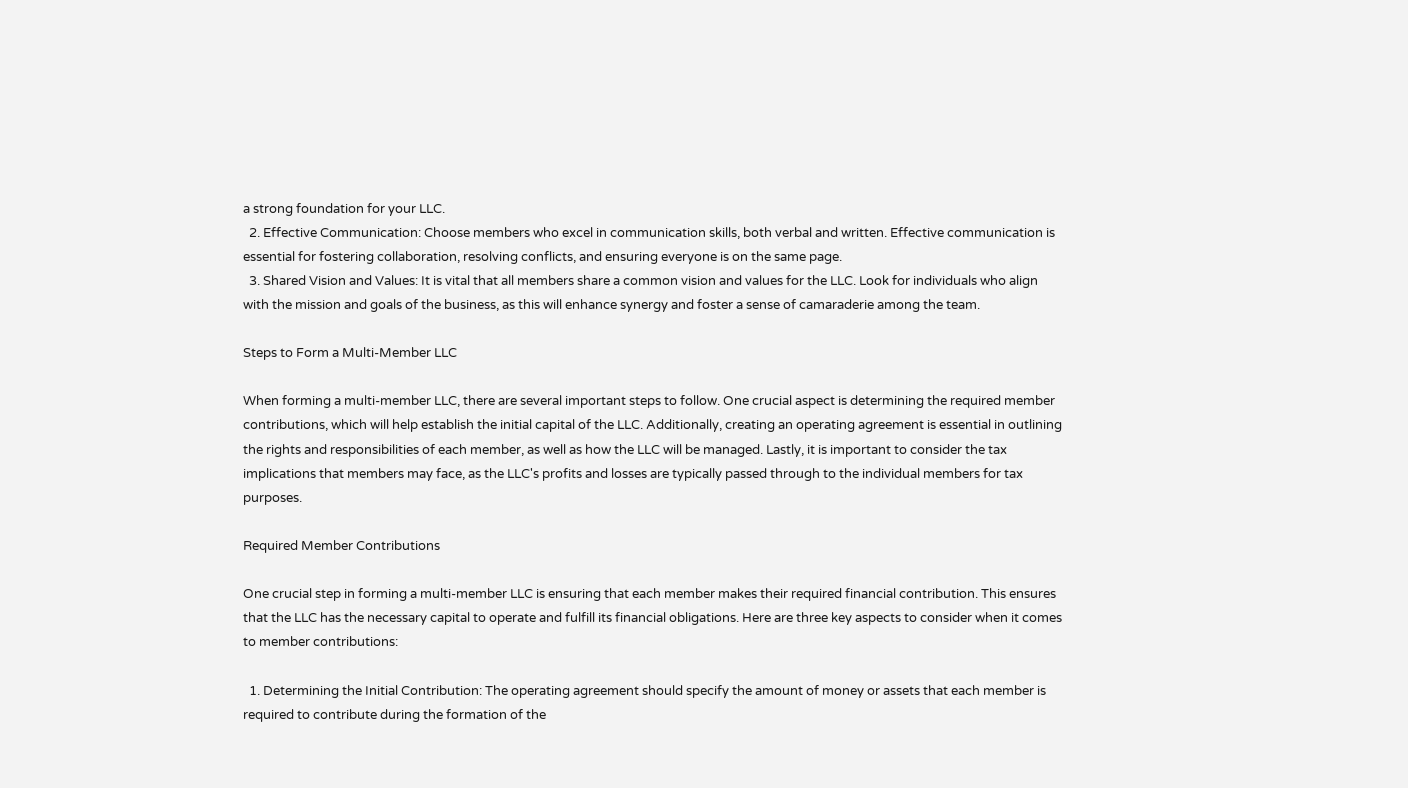a strong foundation for your LLC.
  2. Effective Communication: Choose members who excel in communication skills, both verbal and written. Effective communication is essential for fostering collaboration, resolving conflicts, and ensuring everyone is on the same page.
  3. Shared Vision and Values: It is vital that all members share a common vision and values for the LLC. Look for individuals who align with the mission and goals of the business, as this will enhance synergy and foster a sense of camaraderie among the team.

Steps to Form a Multi-Member LLC

When forming a multi-member LLC, there are several important steps to follow. One crucial aspect is determining the required member contributions, which will help establish the initial capital of the LLC. Additionally, creating an operating agreement is essential in outlining the rights and responsibilities of each member, as well as how the LLC will be managed. Lastly, it is important to consider the tax implications that members may face, as the LLC's profits and losses are typically passed through to the individual members for tax purposes.

Required Member Contributions

One crucial step in forming a multi-member LLC is ensuring that each member makes their required financial contribution. This ensures that the LLC has the necessary capital to operate and fulfill its financial obligations. Here are three key aspects to consider when it comes to member contributions:

  1. Determining the Initial Contribution: The operating agreement should specify the amount of money or assets that each member is required to contribute during the formation of the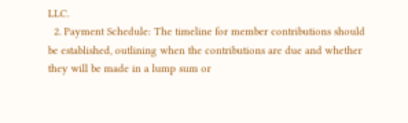LLC.
  2. Payment Schedule: The timeline for member contributions should be established, outlining when the contributions are due and whether they will be made in a lump sum or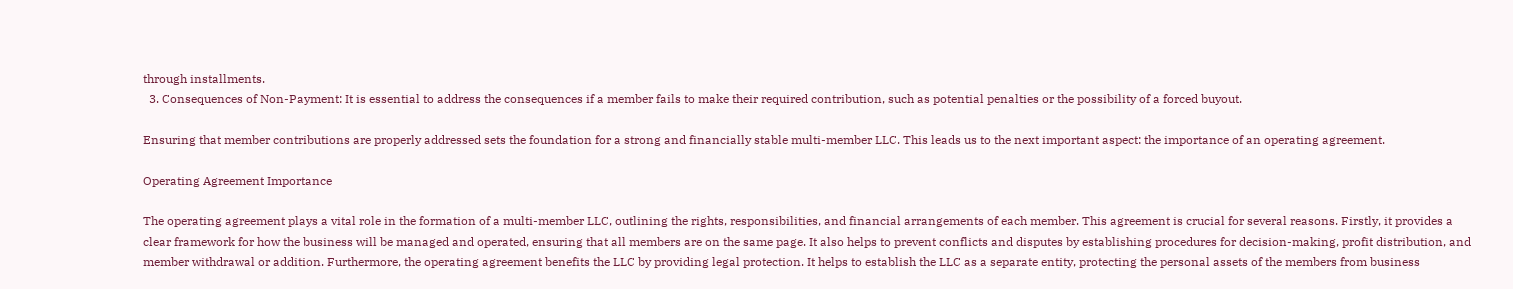through installments.
  3. Consequences of Non-Payment: It is essential to address the consequences if a member fails to make their required contribution, such as potential penalties or the possibility of a forced buyout.

Ensuring that member contributions are properly addressed sets the foundation for a strong and financially stable multi-member LLC. This leads us to the next important aspect: the importance of an operating agreement.

Operating Agreement Importance

The operating agreement plays a vital role in the formation of a multi-member LLC, outlining the rights, responsibilities, and financial arrangements of each member. This agreement is crucial for several reasons. Firstly, it provides a clear framework for how the business will be managed and operated, ensuring that all members are on the same page. It also helps to prevent conflicts and disputes by establishing procedures for decision-making, profit distribution, and member withdrawal or addition. Furthermore, the operating agreement benefits the LLC by providing legal protection. It helps to establish the LLC as a separate entity, protecting the personal assets of the members from business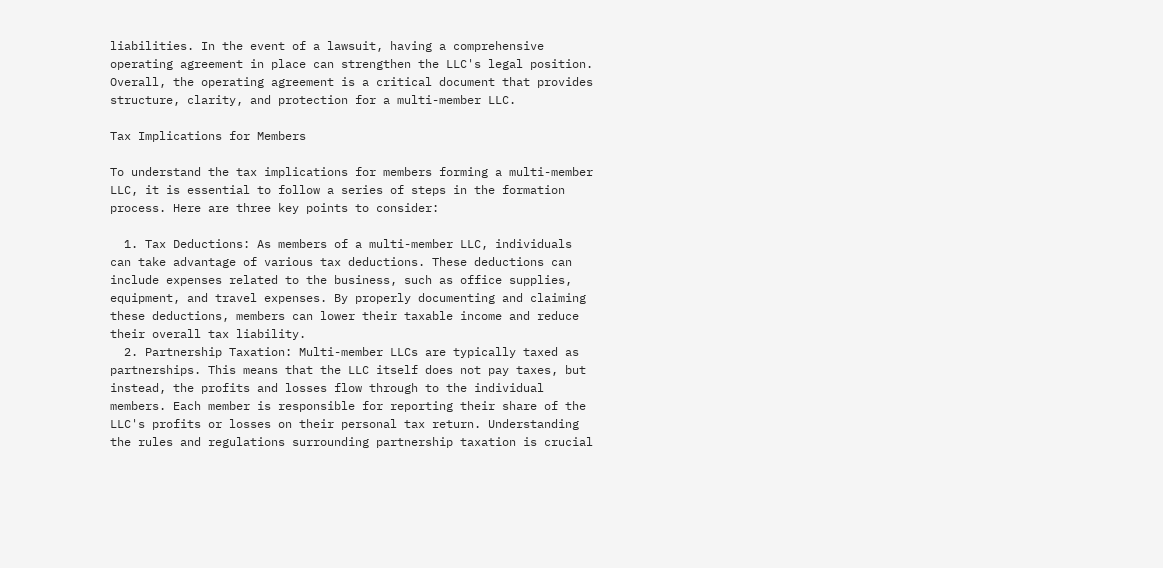liabilities. In the event of a lawsuit, having a comprehensive operating agreement in place can strengthen the LLC's legal position. Overall, the operating agreement is a critical document that provides structure, clarity, and protection for a multi-member LLC.

Tax Implications for Members

To understand the tax implications for members forming a multi-member LLC, it is essential to follow a series of steps in the formation process. Here are three key points to consider:

  1. Tax Deductions: As members of a multi-member LLC, individuals can take advantage of various tax deductions. These deductions can include expenses related to the business, such as office supplies, equipment, and travel expenses. By properly documenting and claiming these deductions, members can lower their taxable income and reduce their overall tax liability.
  2. Partnership Taxation: Multi-member LLCs are typically taxed as partnerships. This means that the LLC itself does not pay taxes, but instead, the profits and losses flow through to the individual members. Each member is responsible for reporting their share of the LLC's profits or losses on their personal tax return. Understanding the rules and regulations surrounding partnership taxation is crucial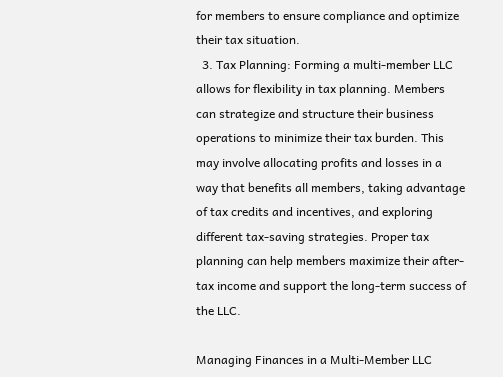for members to ensure compliance and optimize their tax situation.
  3. Tax Planning: Forming a multi-member LLC allows for flexibility in tax planning. Members can strategize and structure their business operations to minimize their tax burden. This may involve allocating profits and losses in a way that benefits all members, taking advantage of tax credits and incentives, and exploring different tax-saving strategies. Proper tax planning can help members maximize their after-tax income and support the long-term success of the LLC.

Managing Finances in a Multi-Member LLC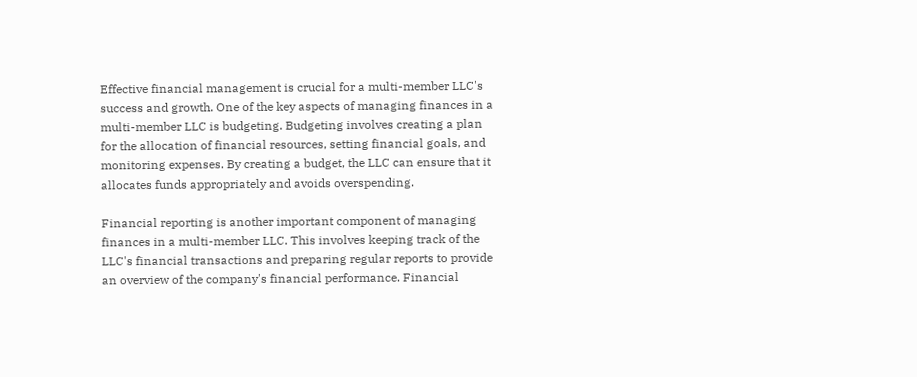Effective financial management is crucial for a multi-member LLC's success and growth. One of the key aspects of managing finances in a multi-member LLC is budgeting. Budgeting involves creating a plan for the allocation of financial resources, setting financial goals, and monitoring expenses. By creating a budget, the LLC can ensure that it allocates funds appropriately and avoids overspending.

Financial reporting is another important component of managing finances in a multi-member LLC. This involves keeping track of the LLC's financial transactions and preparing regular reports to provide an overview of the company's financial performance. Financial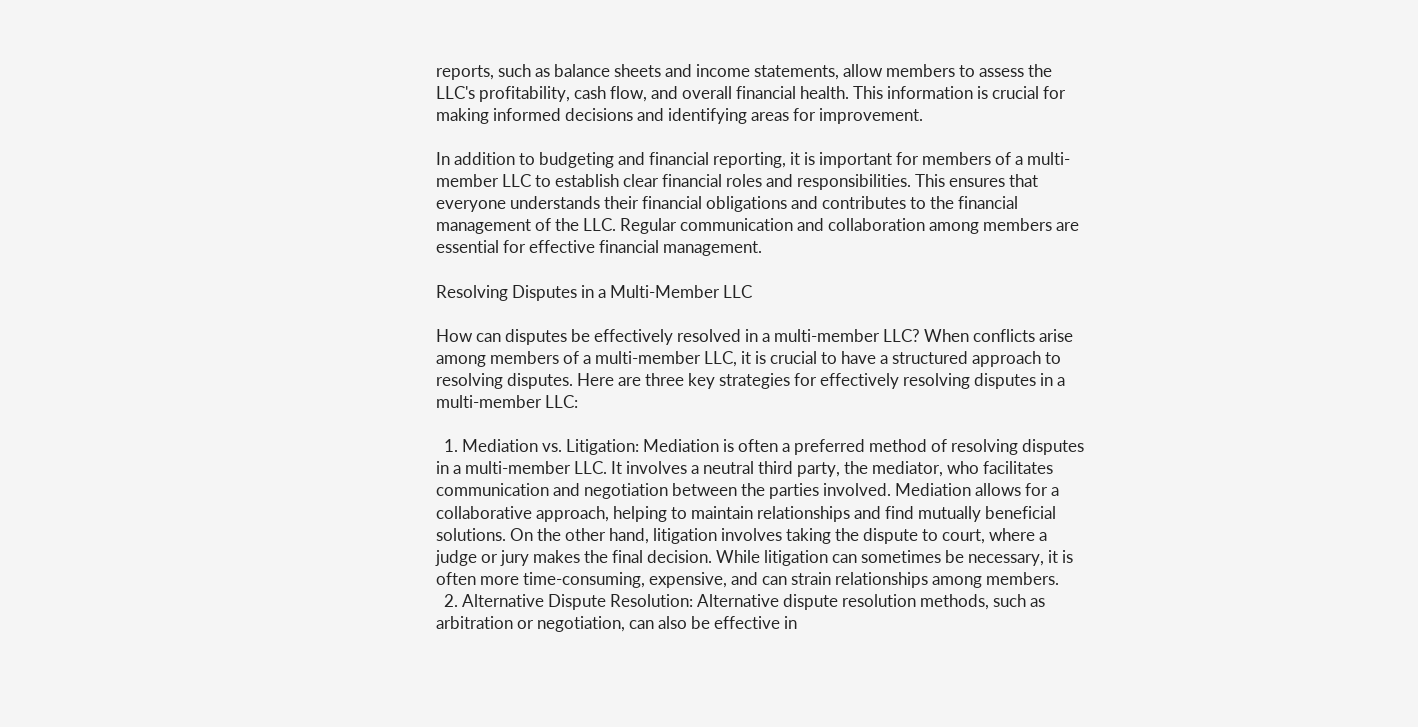reports, such as balance sheets and income statements, allow members to assess the LLC's profitability, cash flow, and overall financial health. This information is crucial for making informed decisions and identifying areas for improvement.

In addition to budgeting and financial reporting, it is important for members of a multi-member LLC to establish clear financial roles and responsibilities. This ensures that everyone understands their financial obligations and contributes to the financial management of the LLC. Regular communication and collaboration among members are essential for effective financial management.

Resolving Disputes in a Multi-Member LLC

How can disputes be effectively resolved in a multi-member LLC? When conflicts arise among members of a multi-member LLC, it is crucial to have a structured approach to resolving disputes. Here are three key strategies for effectively resolving disputes in a multi-member LLC:

  1. Mediation vs. Litigation: Mediation is often a preferred method of resolving disputes in a multi-member LLC. It involves a neutral third party, the mediator, who facilitates communication and negotiation between the parties involved. Mediation allows for a collaborative approach, helping to maintain relationships and find mutually beneficial solutions. On the other hand, litigation involves taking the dispute to court, where a judge or jury makes the final decision. While litigation can sometimes be necessary, it is often more time-consuming, expensive, and can strain relationships among members.
  2. Alternative Dispute Resolution: Alternative dispute resolution methods, such as arbitration or negotiation, can also be effective in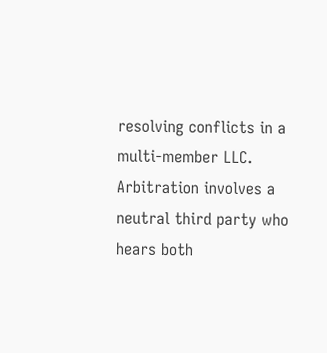resolving conflicts in a multi-member LLC. Arbitration involves a neutral third party who hears both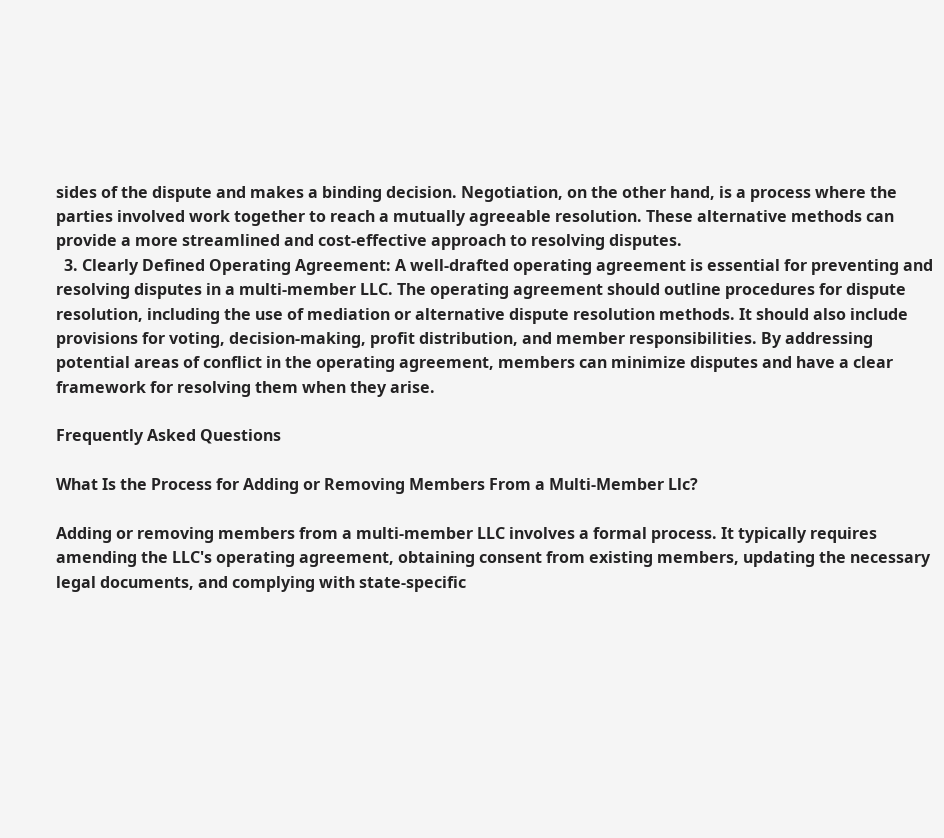sides of the dispute and makes a binding decision. Negotiation, on the other hand, is a process where the parties involved work together to reach a mutually agreeable resolution. These alternative methods can provide a more streamlined and cost-effective approach to resolving disputes.
  3. Clearly Defined Operating Agreement: A well-drafted operating agreement is essential for preventing and resolving disputes in a multi-member LLC. The operating agreement should outline procedures for dispute resolution, including the use of mediation or alternative dispute resolution methods. It should also include provisions for voting, decision-making, profit distribution, and member responsibilities. By addressing potential areas of conflict in the operating agreement, members can minimize disputes and have a clear framework for resolving them when they arise.

Frequently Asked Questions

What Is the Process for Adding or Removing Members From a Multi-Member Llc?

Adding or removing members from a multi-member LLC involves a formal process. It typically requires amending the LLC's operating agreement, obtaining consent from existing members, updating the necessary legal documents, and complying with state-specific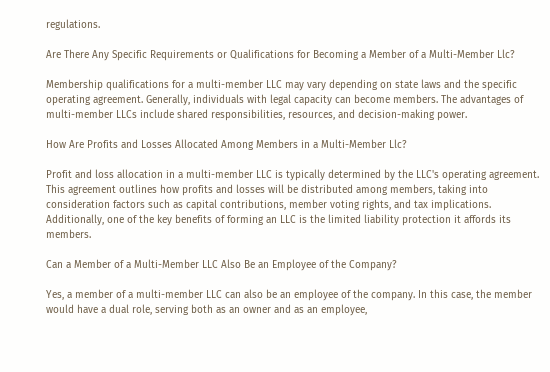regulations.

Are There Any Specific Requirements or Qualifications for Becoming a Member of a Multi-Member Llc?

Membership qualifications for a multi-member LLC may vary depending on state laws and the specific operating agreement. Generally, individuals with legal capacity can become members. The advantages of multi-member LLCs include shared responsibilities, resources, and decision-making power.

How Are Profits and Losses Allocated Among Members in a Multi-Member Llc?

Profit and loss allocation in a multi-member LLC is typically determined by the LLC's operating agreement. This agreement outlines how profits and losses will be distributed among members, taking into consideration factors such as capital contributions, member voting rights, and tax implications. Additionally, one of the key benefits of forming an LLC is the limited liability protection it affords its members.

Can a Member of a Multi-Member LLC Also Be an Employee of the Company?

Yes, a member of a multi-member LLC can also be an employee of the company. In this case, the member would have a dual role, serving both as an owner and as an employee,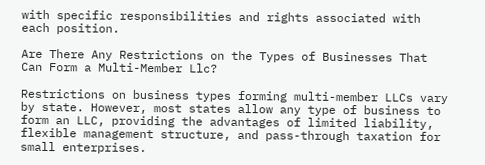with specific responsibilities and rights associated with each position.

Are There Any Restrictions on the Types of Businesses That Can Form a Multi-Member Llc?

Restrictions on business types forming multi-member LLCs vary by state. However, most states allow any type of business to form an LLC, providing the advantages of limited liability, flexible management structure, and pass-through taxation for small enterprises.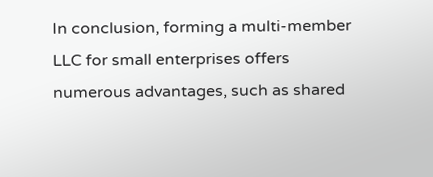In conclusion, forming a multi-member LLC for small enterprises offers numerous advantages, such as shared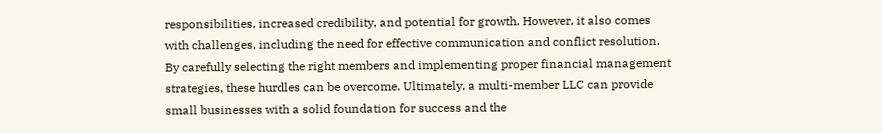responsibilities, increased credibility, and potential for growth. However, it also comes with challenges, including the need for effective communication and conflict resolution. By carefully selecting the right members and implementing proper financial management strategies, these hurdles can be overcome. Ultimately, a multi-member LLC can provide small businesses with a solid foundation for success and the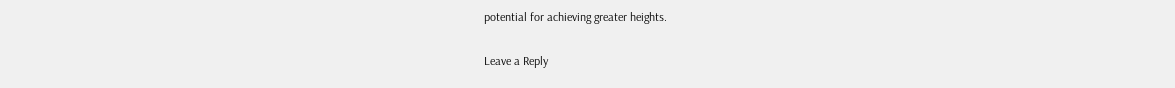potential for achieving greater heights.

Leave a Reply